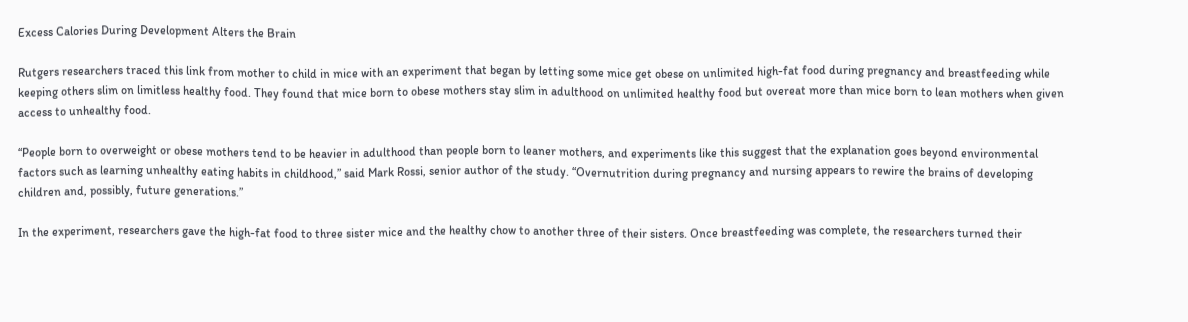Excess Calories During Development Alters the Brain

Rutgers researchers traced this link from mother to child in mice with an experiment that began by letting some mice get obese on unlimited high-fat food during pregnancy and breastfeeding while keeping others slim on limitless healthy food. They found that mice born to obese mothers stay slim in adulthood on unlimited healthy food but overeat more than mice born to lean mothers when given access to unhealthy food.

“People born to overweight or obese mothers tend to be heavier in adulthood than people born to leaner mothers, and experiments like this suggest that the explanation goes beyond environmental factors such as learning unhealthy eating habits in childhood,” said Mark Rossi, senior author of the study. “Overnutrition during pregnancy and nursing appears to rewire the brains of developing children and, possibly, future generations.”

In the experiment, researchers gave the high-fat food to three sister mice and the healthy chow to another three of their sisters. Once breastfeeding was complete, the researchers turned their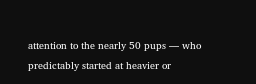attention to the nearly 50 pups — who predictably started at heavier or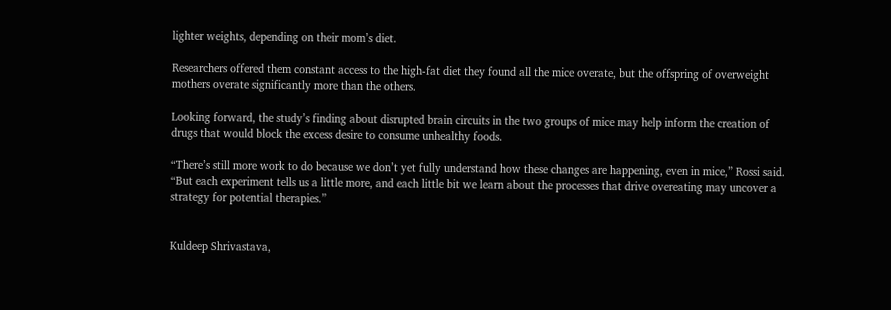lighter weights, depending on their mom’s diet.

Researchers offered them constant access to the high-fat diet they found all the mice overate, but the offspring of overweight mothers overate significantly more than the others.

Looking forward, the study’s finding about disrupted brain circuits in the two groups of mice may help inform the creation of drugs that would block the excess desire to consume unhealthy foods.

“There’s still more work to do because we don’t yet fully understand how these changes are happening, even in mice,” Rossi said. “But each experiment tells us a little more, and each little bit we learn about the processes that drive overeating may uncover a strategy for potential therapies.”


Kuldeep Shrivastava,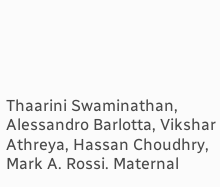Thaarini Swaminathan, Alessandro Barlotta, Vikshar Athreya, Hassan Choudhry, Mark A. Rossi. Maternal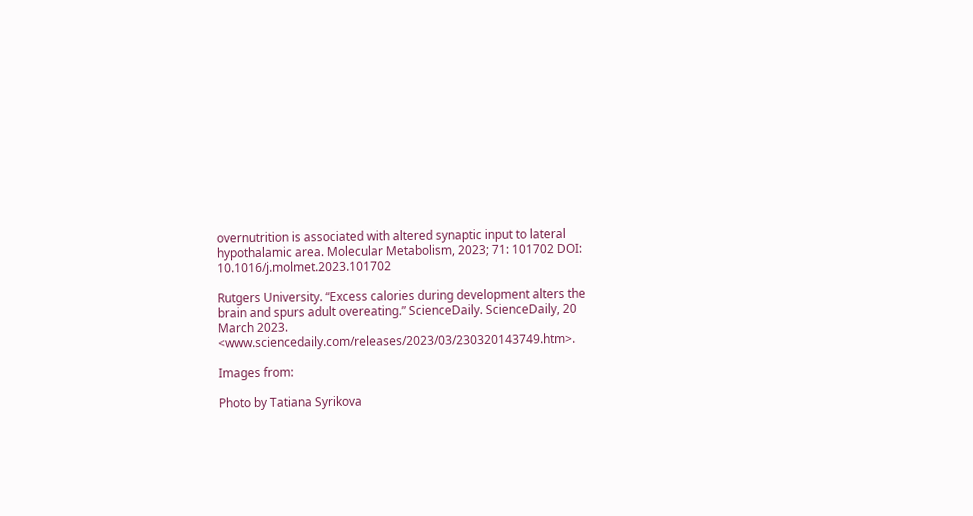overnutrition is associated with altered synaptic input to lateral hypothalamic area. Molecular Metabolism, 2023; 71: 101702 DOI: 10.1016/j.molmet.2023.101702

Rutgers University. “Excess calories during development alters the brain and spurs adult overeating.” ScienceDaily. ScienceDaily, 20 March 2023. <www.sciencedaily.com/releases/2023/03/230320143749.htm>.

Images from:

Photo by Tatiana Syrikova